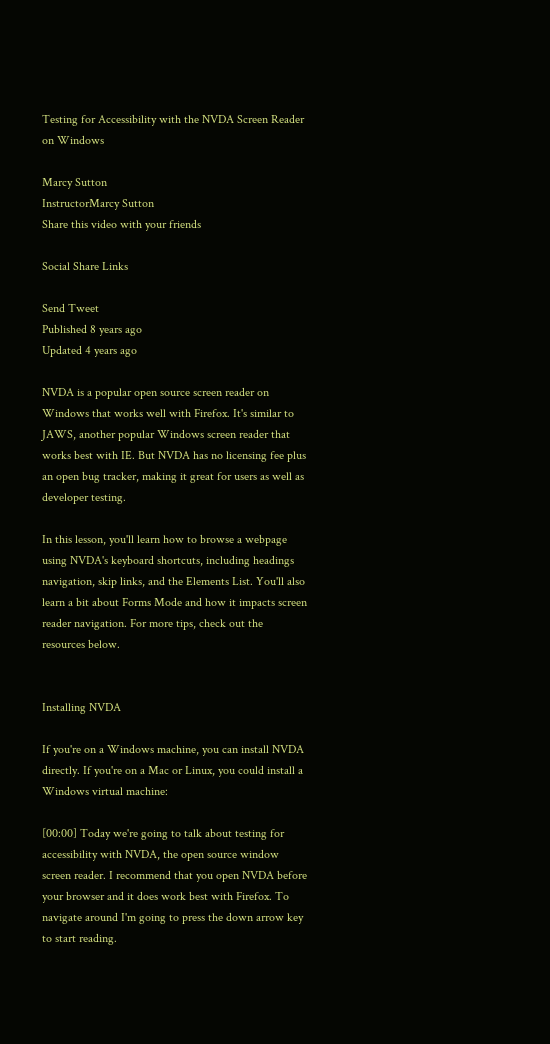Testing for Accessibility with the NVDA Screen Reader on Windows

Marcy Sutton
InstructorMarcy Sutton
Share this video with your friends

Social Share Links

Send Tweet
Published 8 years ago
Updated 4 years ago

NVDA is a popular open source screen reader on Windows that works well with Firefox. It's similar to JAWS, another popular Windows screen reader that works best with IE. But NVDA has no licensing fee plus an open bug tracker, making it great for users as well as developer testing.

In this lesson, you'll learn how to browse a webpage using NVDA's keyboard shortcuts, including headings navigation, skip links, and the Elements List. You'll also learn a bit about Forms Mode and how it impacts screen reader navigation. For more tips, check out the resources below.


Installing NVDA

If you're on a Windows machine, you can install NVDA directly. If you're on a Mac or Linux, you could install a Windows virtual machine:

[00:00] Today we're going to talk about testing for accessibility with NVDA, the open source window screen reader. I recommend that you open NVDA before your browser and it does work best with Firefox. To navigate around I'm going to press the down arrow key to start reading.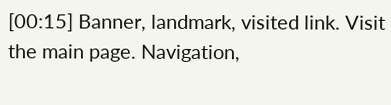[00:15] Banner, landmark, visited link. Visit the main page. Navigation,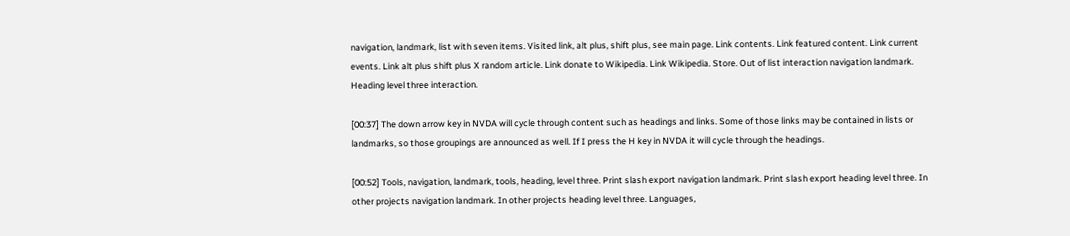navigation, landmark, list with seven items. Visited link, alt plus, shift plus, see main page. Link contents. Link featured content. Link current events. Link alt plus shift plus X random article. Link donate to Wikipedia. Link Wikipedia. Store. Out of list interaction navigation landmark. Heading level three interaction.

[00:37] The down arrow key in NVDA will cycle through content such as headings and links. Some of those links may be contained in lists or landmarks, so those groupings are announced as well. If I press the H key in NVDA it will cycle through the headings.

[00:52] Tools, navigation, landmark, tools, heading, level three. Print slash export navigation landmark. Print slash export heading level three. In other projects navigation landmark. In other projects heading level three. Languages,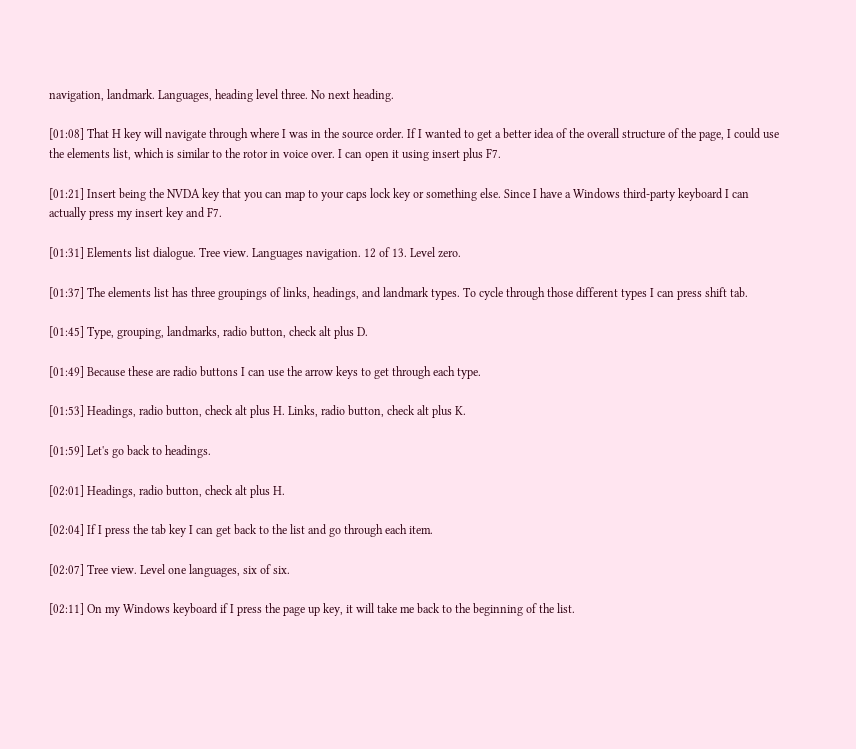navigation, landmark. Languages, heading level three. No next heading.

[01:08] That H key will navigate through where I was in the source order. If I wanted to get a better idea of the overall structure of the page, I could use the elements list, which is similar to the rotor in voice over. I can open it using insert plus F7.

[01:21] Insert being the NVDA key that you can map to your caps lock key or something else. Since I have a Windows third-party keyboard I can actually press my insert key and F7.

[01:31] Elements list dialogue. Tree view. Languages navigation. 12 of 13. Level zero.

[01:37] The elements list has three groupings of links, headings, and landmark types. To cycle through those different types I can press shift tab.

[01:45] Type, grouping, landmarks, radio button, check alt plus D.

[01:49] Because these are radio buttons I can use the arrow keys to get through each type.

[01:53] Headings, radio button, check alt plus H. Links, radio button, check alt plus K.

[01:59] Let's go back to headings.

[02:01] Headings, radio button, check alt plus H.

[02:04] If I press the tab key I can get back to the list and go through each item.

[02:07] Tree view. Level one languages, six of six.

[02:11] On my Windows keyboard if I press the page up key, it will take me back to the beginning of the list.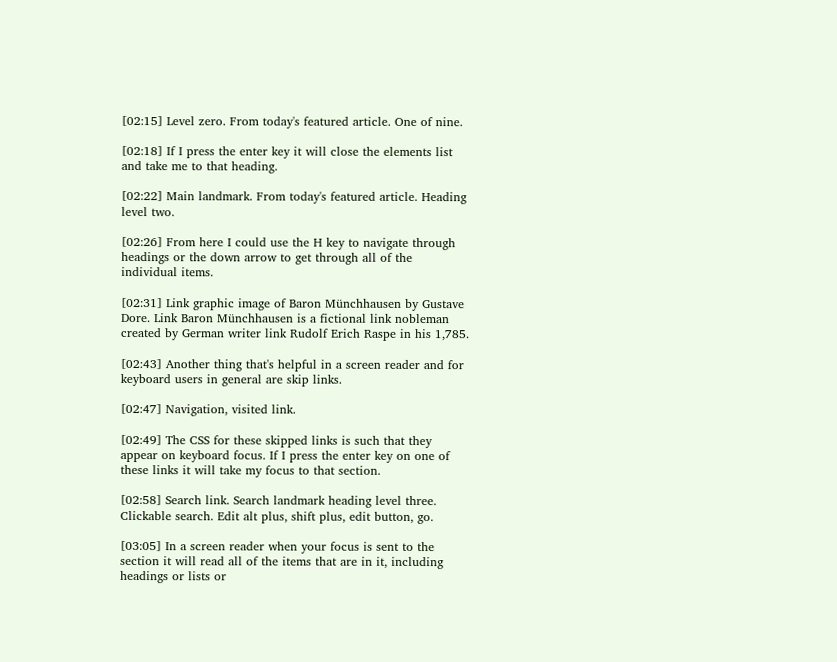[02:15] Level zero. From today's featured article. One of nine.

[02:18] If I press the enter key it will close the elements list and take me to that heading.

[02:22] Main landmark. From today's featured article. Heading level two.

[02:26] From here I could use the H key to navigate through headings or the down arrow to get through all of the individual items.

[02:31] Link graphic image of Baron Münchhausen by Gustave Dore. Link Baron Münchhausen is a fictional link nobleman created by German writer link Rudolf Erich Raspe in his 1,785.

[02:43] Another thing that's helpful in a screen reader and for keyboard users in general are skip links.

[02:47] Navigation, visited link.

[02:49] The CSS for these skipped links is such that they appear on keyboard focus. If I press the enter key on one of these links it will take my focus to that section.

[02:58] Search link. Search landmark heading level three. Clickable search. Edit alt plus, shift plus, edit button, go.

[03:05] In a screen reader when your focus is sent to the section it will read all of the items that are in it, including headings or lists or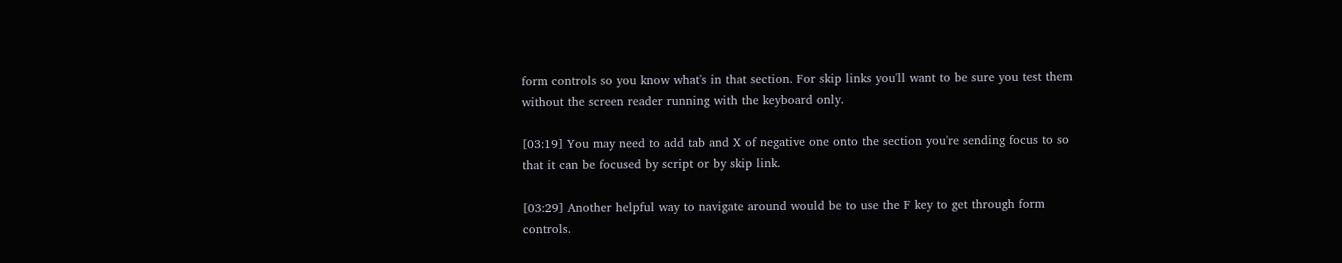form controls so you know what's in that section. For skip links you'll want to be sure you test them without the screen reader running with the keyboard only.

[03:19] You may need to add tab and X of negative one onto the section you're sending focus to so that it can be focused by script or by skip link.

[03:29] Another helpful way to navigate around would be to use the F key to get through form controls.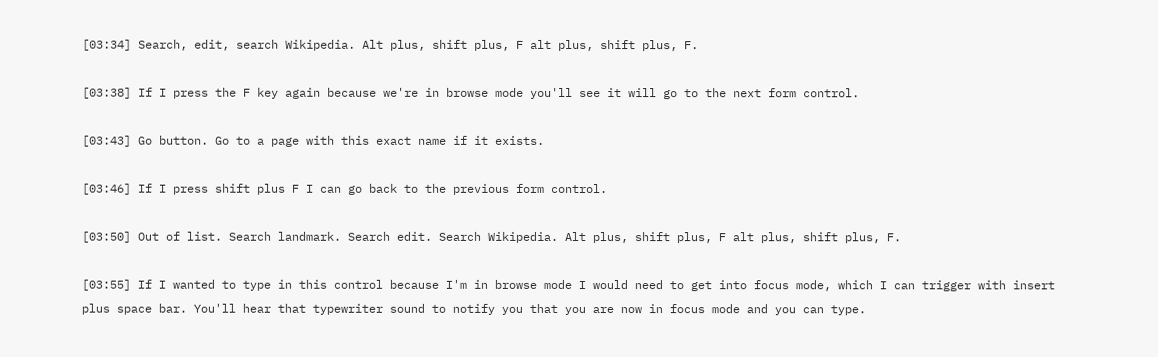[03:34] Search, edit, search Wikipedia. Alt plus, shift plus, F alt plus, shift plus, F.

[03:38] If I press the F key again because we're in browse mode you'll see it will go to the next form control.

[03:43] Go button. Go to a page with this exact name if it exists.

[03:46] If I press shift plus F I can go back to the previous form control.

[03:50] Out of list. Search landmark. Search edit. Search Wikipedia. Alt plus, shift plus, F alt plus, shift plus, F.

[03:55] If I wanted to type in this control because I'm in browse mode I would need to get into focus mode, which I can trigger with insert plus space bar. You'll hear that typewriter sound to notify you that you are now in focus mode and you can type.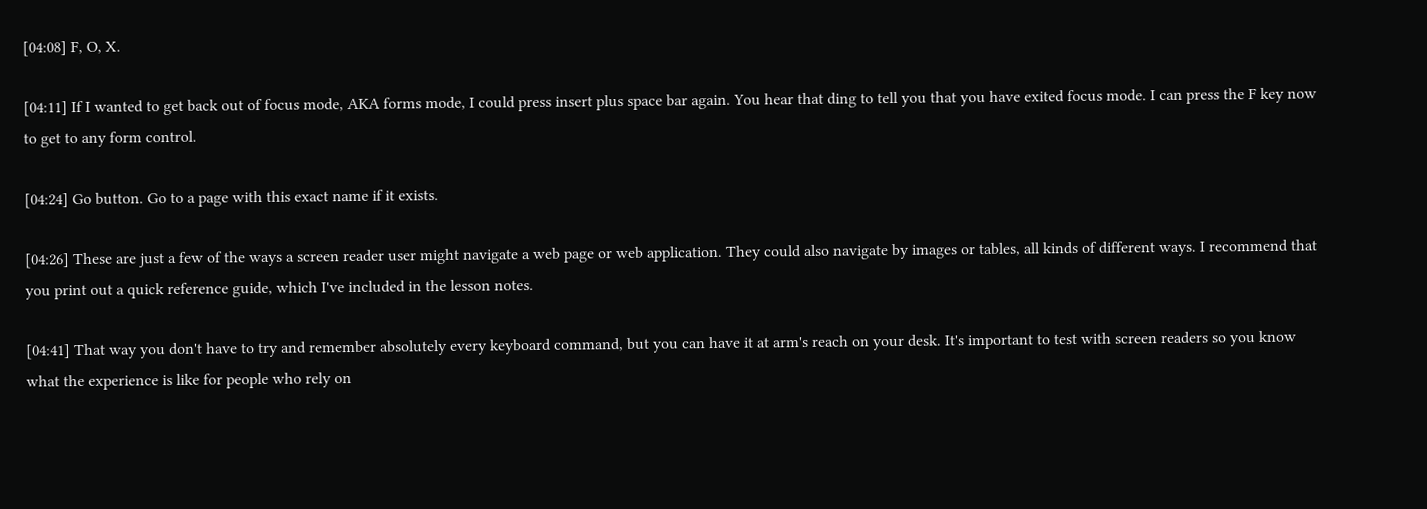[04:08] F, O, X.

[04:11] If I wanted to get back out of focus mode, AKA forms mode, I could press insert plus space bar again. You hear that ding to tell you that you have exited focus mode. I can press the F key now to get to any form control.

[04:24] Go button. Go to a page with this exact name if it exists.

[04:26] These are just a few of the ways a screen reader user might navigate a web page or web application. They could also navigate by images or tables, all kinds of different ways. I recommend that you print out a quick reference guide, which I've included in the lesson notes.

[04:41] That way you don't have to try and remember absolutely every keyboard command, but you can have it at arm's reach on your desk. It's important to test with screen readers so you know what the experience is like for people who rely on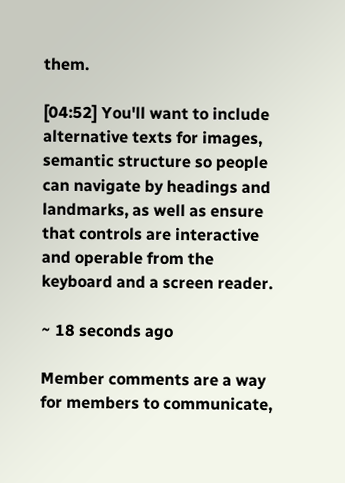them.

[04:52] You'll want to include alternative texts for images, semantic structure so people can navigate by headings and landmarks, as well as ensure that controls are interactive and operable from the keyboard and a screen reader.

~ 18 seconds ago

Member comments are a way for members to communicate,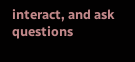interact, and ask questions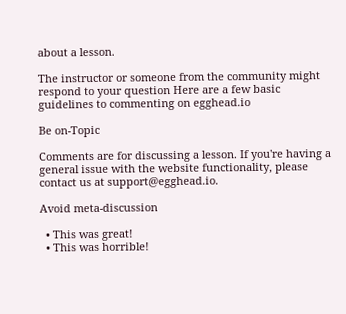about a lesson.

The instructor or someone from the community might respond to your question Here are a few basic guidelines to commenting on egghead.io

Be on-Topic

Comments are for discussing a lesson. If you're having a general issue with the website functionality, please contact us at support@egghead.io.

Avoid meta-discussion

  • This was great!
  • This was horrible!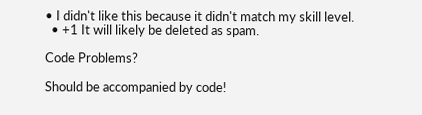• I didn't like this because it didn't match my skill level.
  • +1 It will likely be deleted as spam.

Code Problems?

Should be accompanied by code!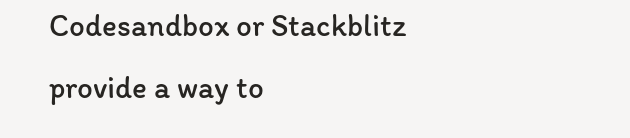Codesandbox or Stackblitz provide a way to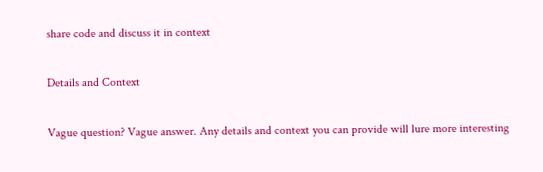share code and discuss it in context

Details and Context

Vague question? Vague answer. Any details and context you can provide will lure more interesting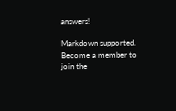answers!

Markdown supported.
Become a member to join the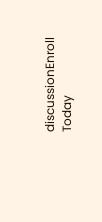discussionEnroll Today